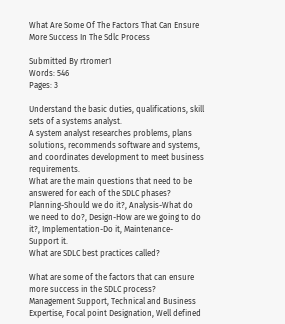What Are Some Of The Factors That Can Ensure More Success In The Sdlc Process

Submitted By rtromer1
Words: 546
Pages: 3

Understand the basic duties, qualifications, skill sets of a systems analyst.
A system analyst researches problems, plans solutions, recommends software and systems, and coordinates development to meet business requirements.
What are the main questions that need to be answered for each of the SDLC phases?
Planning-Should we do it?, Analysis-What do we need to do?, Design-How are we going to do it?, Implementation-Do it, Maintenance- Support it.
What are SDLC best practices called?

What are some of the factors that can ensure more success in the SDLC process?
Management Support, Technical and Business Expertise, Focal point Designation, Well defined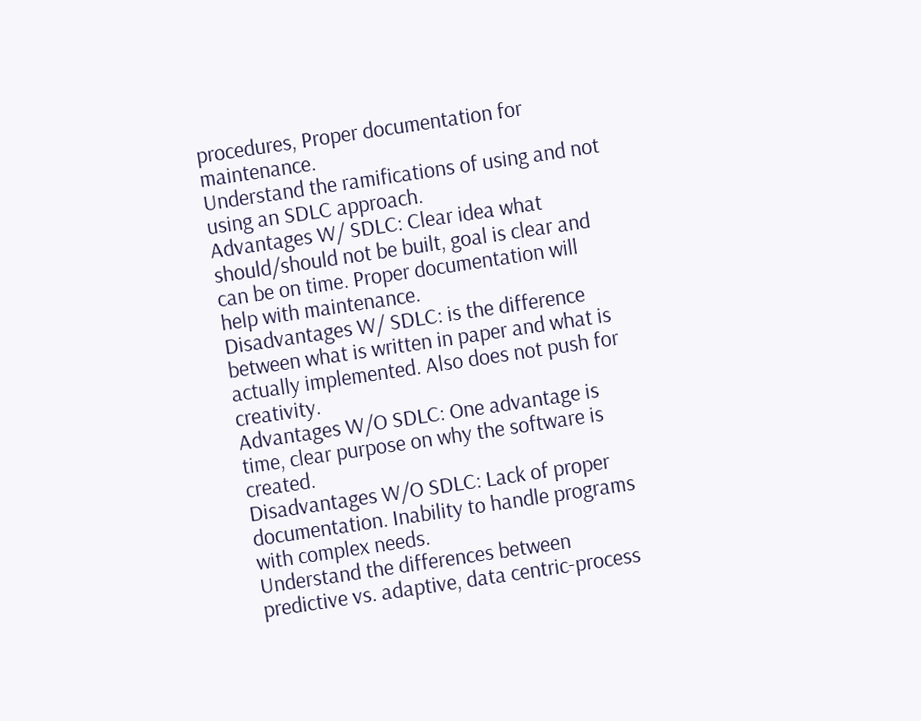procedures, Proper documentation for maintenance.
Understand the ramifications of using and not using an SDLC approach.
Advantages W/ SDLC: Clear idea what should/should not be built, goal is clear and can be on time. Proper documentation will help with maintenance.
Disadvantages W/ SDLC: is the difference between what is written in paper and what is actually implemented. Also does not push for creativity.
Advantages W/O SDLC: One advantage is time, clear purpose on why the software is created.
Disadvantages W/O SDLC: Lack of proper documentation. Inability to handle programs with complex needs.
Understand the differences between predictive vs. adaptive, data centric-process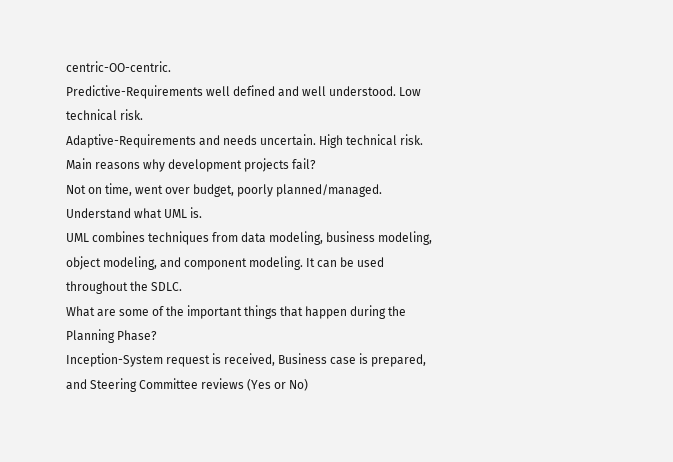centric-OO-centric.
Predictive-Requirements well defined and well understood. Low technical risk.
Adaptive-Requirements and needs uncertain. High technical risk.
Main reasons why development projects fail?
Not on time, went over budget, poorly planned/managed.
Understand what UML is.
UML combines techniques from data modeling, business modeling, object modeling, and component modeling. It can be used throughout the SDLC.
What are some of the important things that happen during the Planning Phase?
Inception-System request is received, Business case is prepared, and Steering Committee reviews (Yes or No)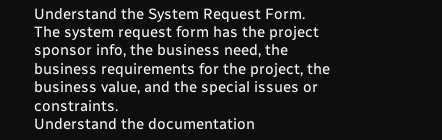Understand the System Request Form.
The system request form has the project sponsor info, the business need, the business requirements for the project, the business value, and the special issues or constraints.
Understand the documentation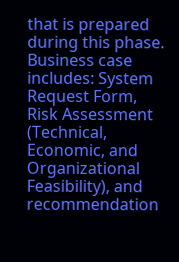that is prepared during this phase.
Business case includes: System Request Form, Risk Assessment (Technical, Economic, and Organizational Feasibility), and recommendation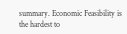summary. Economic Feasibility is the hardest to